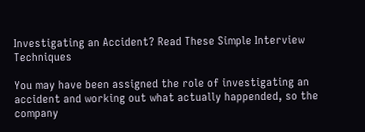Investigating an Accident? Read These Simple Interview Techniques

You may have been assigned the role of investigating an accident and working out what actually happended, so the company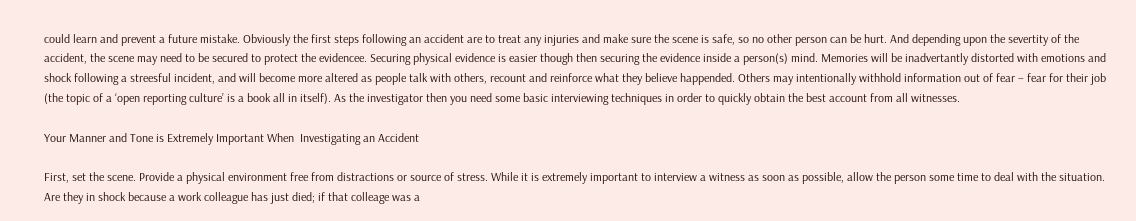could learn and prevent a future mistake. Obviously the first steps following an accident are to treat any injuries and make sure the scene is safe, so no other person can be hurt. And depending upon the severtity of the accident, the scene may need to be secured to protect the evidencee. Securing physical evidence is easier though then securing the evidence inside a person(s) mind. Memories will be inadvertantly distorted with emotions and shock following a streesful incident, and will become more altered as people talk with others, recount and reinforce what they believe happended. Others may intentionally withhold information out of fear – fear for their job (the topic of a ‘open reporting culture’ is a book all in itself). As the investigator then you need some basic interviewing techniques in order to quickly obtain the best account from all witnesses.

Your Manner and Tone is Extremely Important When  Investigating an Accident

First, set the scene. Provide a physical environment free from distractions or source of stress. While it is extremely important to interview a witness as soon as possible, allow the person some time to deal with the situation. Are they in shock because a work colleague has just died; if that colleage was a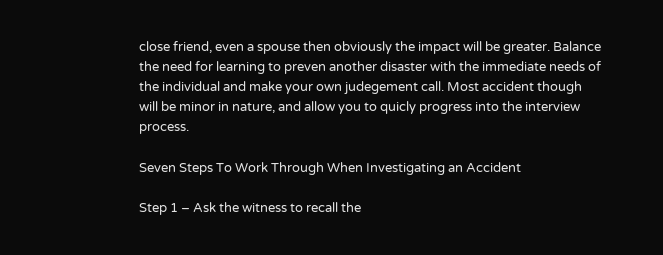close friend, even a spouse then obviously the impact will be greater. Balance the need for learning to preven another disaster with the immediate needs of the individual and make your own judegement call. Most accident though will be minor in nature, and allow you to quicly progress into the interview process.

Seven Steps To Work Through When Investigating an Accident

Step 1 – Ask the witness to recall the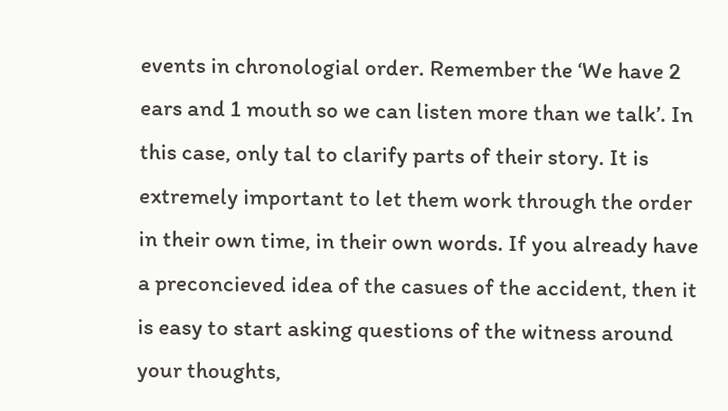events in chronologial order. Remember the ‘We have 2 ears and 1 mouth so we can listen more than we talk’. In this case, only tal to clarify parts of their story. It is extremely important to let them work through the order in their own time, in their own words. If you already have a preconcieved idea of the casues of the accident, then it is easy to start asking questions of the witness around your thoughts,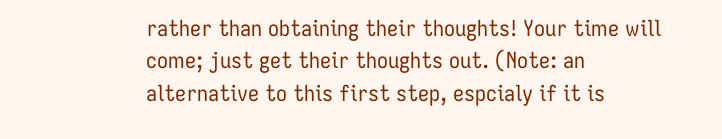rather than obtaining their thoughts! Your time will come; just get their thoughts out. (Note: an alternative to this first step, espcialy if it is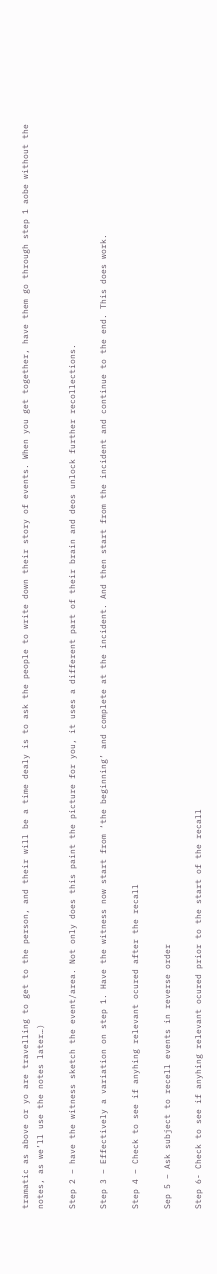tramatic as above or yo are travelling to get to the person, and their will be a time dealy is to ask the people to write down their story of events. When you get together, have them go through step 1 aobe without the notes, as we’ll use the notes later…)

Step 2 – have the witness sketch the event/area. Not only does this paint the picture for you, it uses a different part of their brain and deos unlock further recollections.

Step 3 – Effectively a variation on step 1. Have the witness now start from ‘the beginning’ and complete at the incident. And then start from the incident and continue to the end. This does work.

Step 4 – Check to see if anyhing relevant ocured after the recall

Sep 5 – Ask subject to recell events in reverse order

Step 6- Check to see if anyhing relevant ocured prior to the start of the recall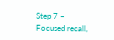Step 7 – Focused recall,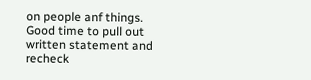on people anf things. Good time to pull out written statement and recheck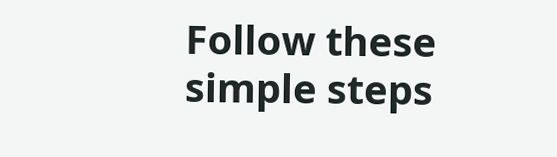Follow these simple steps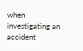when investigating an accident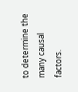to determine the many causal factors.